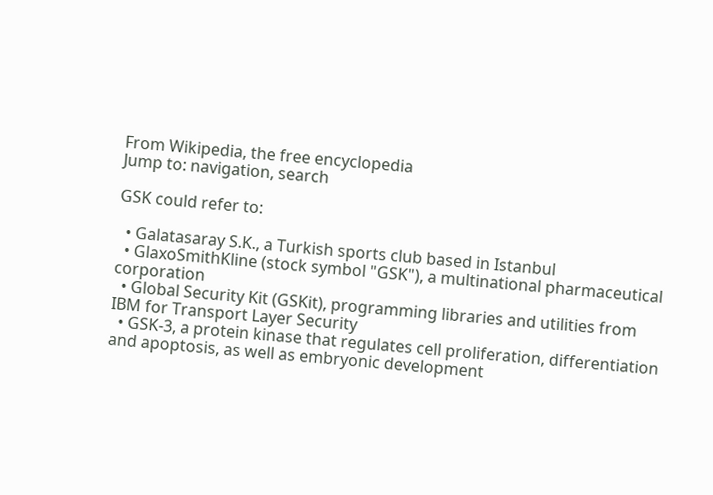From Wikipedia, the free encyclopedia
Jump to: navigation, search

GSK could refer to:

  • Galatasaray S.K., a Turkish sports club based in Istanbul
  • GlaxoSmithKline (stock symbol "GSK"), a multinational pharmaceutical corporation
  • Global Security Kit (GSKit), programming libraries and utilities from IBM for Transport Layer Security
  • GSK-3, a protein kinase that regulates cell proliferation, differentiation and apoptosis, as well as embryonic development